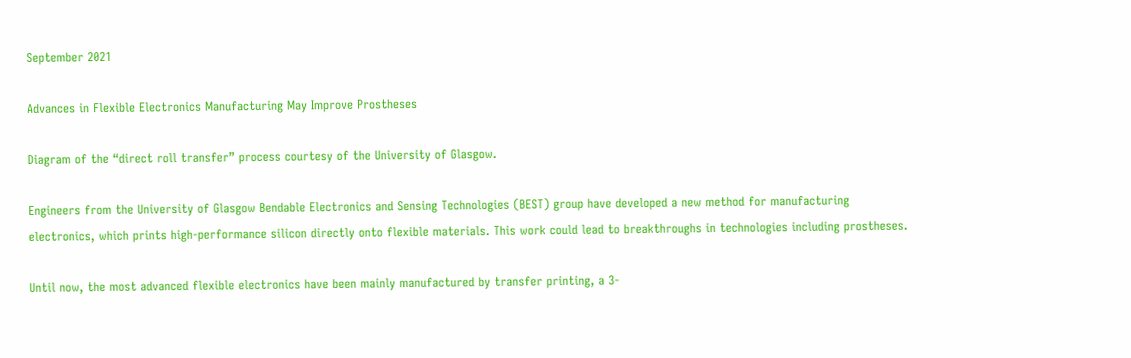September 2021

Advances in Flexible Electronics Manufacturing May Improve Prostheses

Diagram of the “direct roll transfer” process courtesy of the University of Glasgow.

Engineers from the University of Glasgow Bendable Electronics and Sensing Technologies (BEST) group have developed a new method for manufacturing electronics, which prints high-performance silicon directly onto flexible materials. This work could lead to breakthroughs in technologies including prostheses.

Until now, the most advanced flexible electronics have been mainly manufactured by transfer printing, a 3-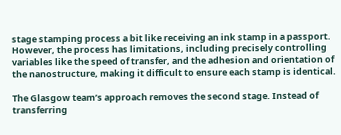stage stamping process a bit like receiving an ink stamp in a passport. However, the process has limitations, including precisely controlling variables like the speed of transfer, and the adhesion and orientation of the nanostructure, making it difficult to ensure each stamp is identical.

The Glasgow team’s approach removes the second stage. Instead of transferring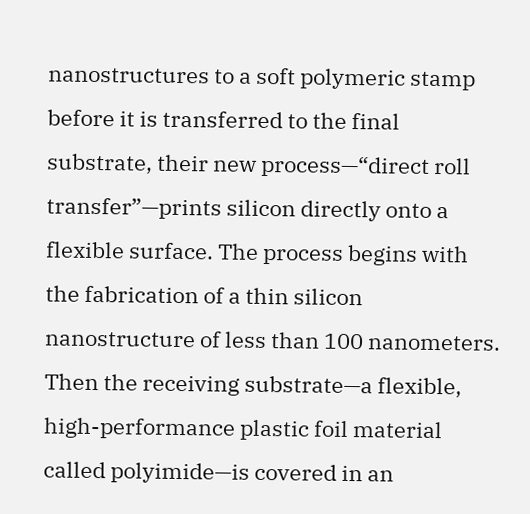nanostructures to a soft polymeric stamp before it is transferred to the final substrate, their new process—“direct roll transfer”—prints silicon directly onto a flexible surface. The process begins with the fabrication of a thin silicon nanostructure of less than 100 nanometers. Then the receiving substrate—a flexible, high-performance plastic foil material called polyimide—is covered in an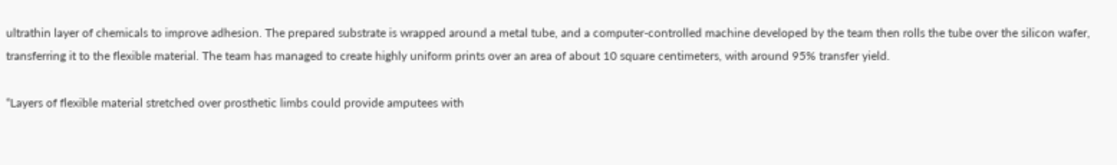ultrathin layer of chemicals to improve adhesion. The prepared substrate is wrapped around a metal tube, and a computer-controlled machine developed by the team then rolls the tube over the silicon wafer, transferring it to the flexible material. The team has managed to create highly uniform prints over an area of about 10 square centimeters, with around 95% transfer yield.

“Layers of flexible material stretched over prosthetic limbs could provide amputees with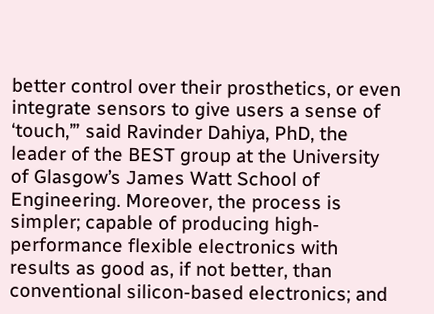better control over their prosthetics, or even integrate sensors to give users a sense of ‘touch,’” said Ravinder Dahiya, PhD, the leader of the BEST group at the University of Glasgow’s James Watt School of Engineering. Moreover, the process is simpler; capable of producing high-performance flexible electronics with results as good as, if not better, than conventional silicon-based electronics; and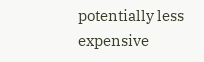potentially less expensive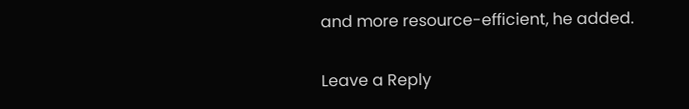and more resource-efficient, he added.

Leave a Reply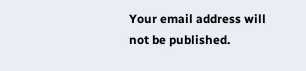Your email address will not be published.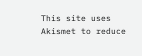This site uses Akismet to reduce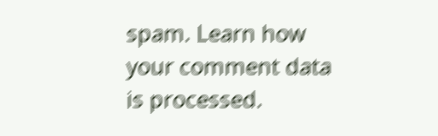spam. Learn how your comment data is processed.